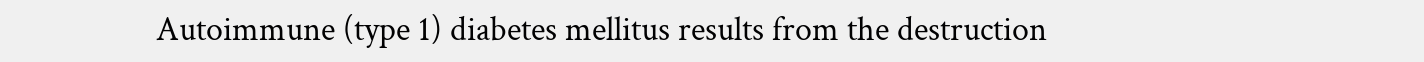Autoimmune (type 1) diabetes mellitus results from the destruction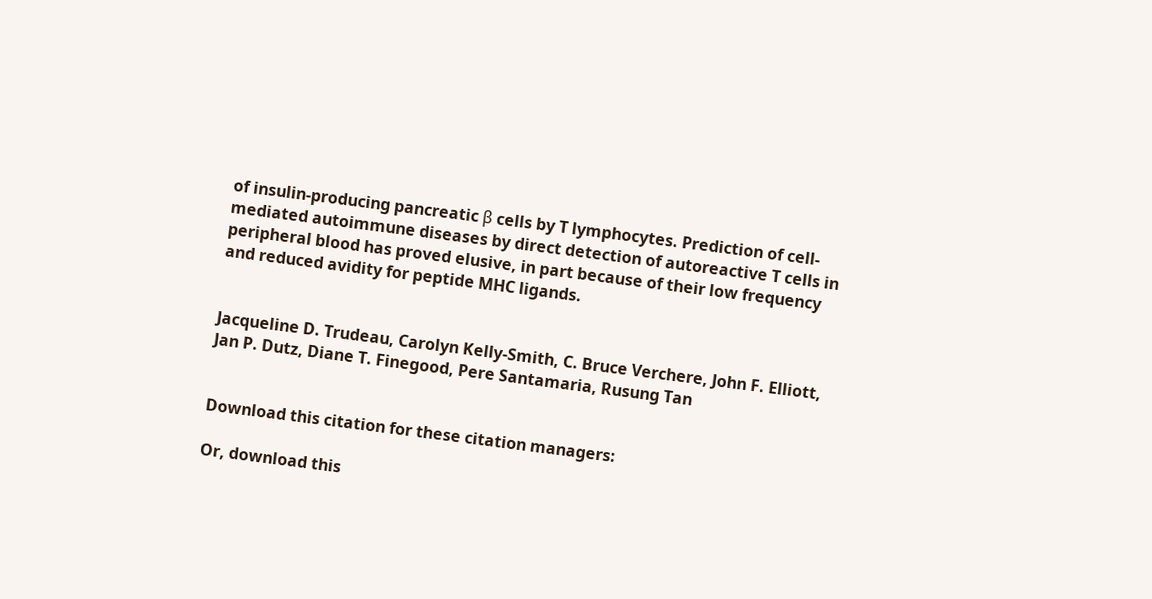of insulin-producing pancreatic β cells by T lymphocytes. Prediction of cell-mediated autoimmune diseases by direct detection of autoreactive T cells in peripheral blood has proved elusive, in part because of their low frequency and reduced avidity for peptide MHC ligands.


Jacqueline D. Trudeau, Carolyn Kelly-Smith, C. Bruce Verchere, John F. Elliott, Jan P. Dutz, Diane T. Finegood, Pere Santamaria, Rusung Tan


Download this citation for these citation managers:

Or, download this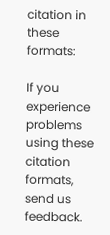citation in these formats:

If you experience problems using these citation formats, send us feedback.